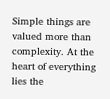Simple things are valued more than complexity. At the heart of everything lies the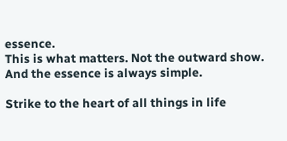essence.
This is what matters. Not the outward show.
And the essence is always simple.

Strike to the heart of all things in life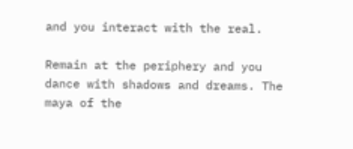and you interact with the real.

Remain at the periphery and you dance with shadows and dreams. The maya of the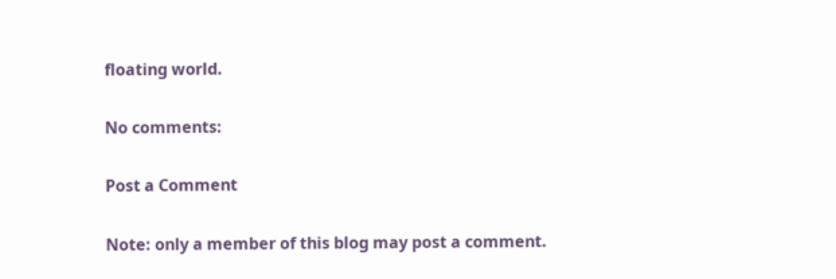floating world.

No comments:

Post a Comment

Note: only a member of this blog may post a comment.